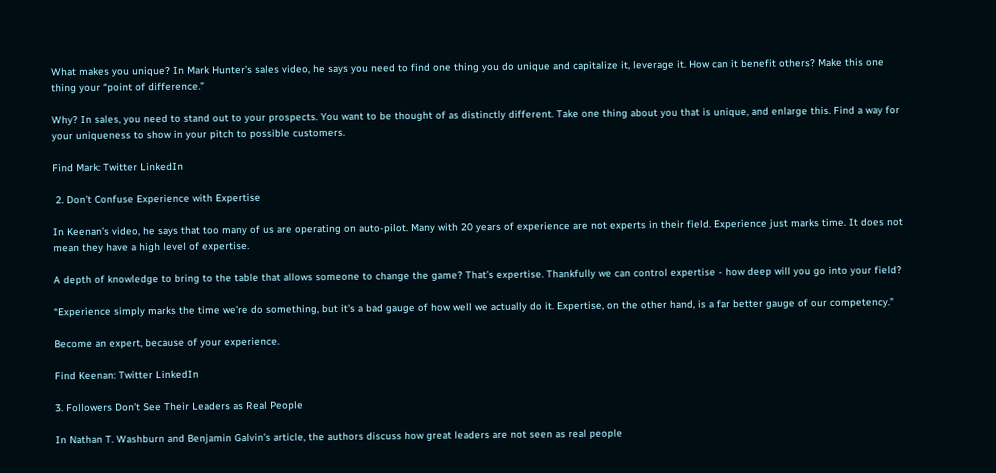What makes you unique? In Mark Hunter’s sales video, he says you need to find one thing you do unique and capitalize it, leverage it. How can it benefit others? Make this one thing your “point of difference.”

Why? In sales, you need to stand out to your prospects. You want to be thought of as distinctly different. Take one thing about you that is unique, and enlarge this. Find a way for your uniqueness to show in your pitch to possible customers.

Find Mark: Twitter LinkedIn

 2. Don’t Confuse Experience with Expertise

In Keenan’s video, he says that too many of us are operating on auto-pilot. Many with 20 years of experience are not experts in their field. Experience just marks time. It does not mean they have a high level of expertise.

A depth of knowledge to bring to the table that allows someone to change the game? That’s expertise. Thankfully we can control expertise - how deep will you go into your field?

“Experience simply marks the time we’re do something, but it’s a bad gauge of how well we actually do it. Expertise, on the other hand, is a far better gauge of our competency.”

Become an expert, because of your experience.

Find Keenan: Twitter LinkedIn

3. Followers Don’t See Their Leaders as Real People

In Nathan T. Washburn and Benjamin Galvin’s article, the authors discuss how great leaders are not seen as real people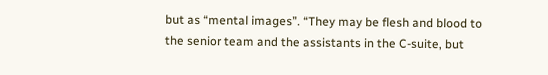but as “mental images”. “They may be flesh and blood to the senior team and the assistants in the C-suite, but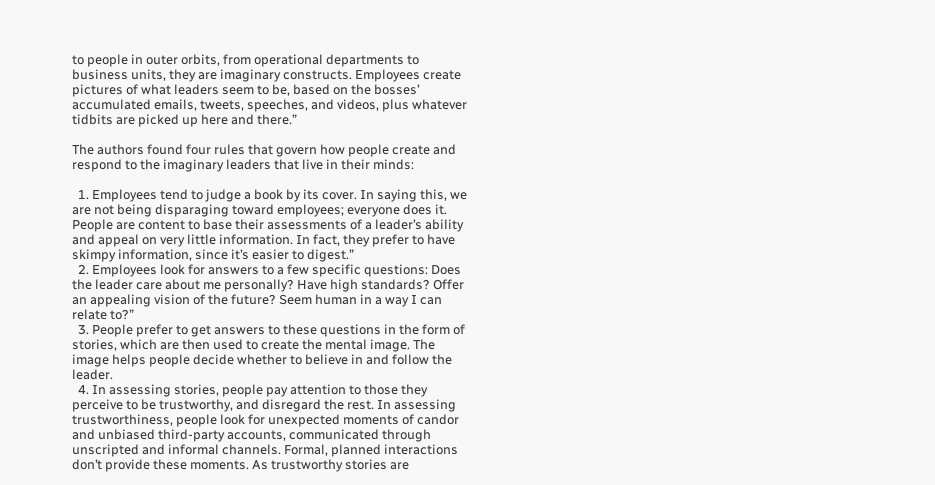to people in outer orbits, from operational departments to business units, they are imaginary constructs. Employees create pictures of what leaders seem to be, based on the bosses’ accumulated emails, tweets, speeches, and videos, plus whatever tidbits are picked up here and there.”

The authors found four rules that govern how people create and respond to the imaginary leaders that live in their minds:

  1. Employees tend to judge a book by its cover. In saying this, we are not being disparaging toward employees; everyone does it. People are content to base their assessments of a leader’s ability and appeal on very little information. In fact, they prefer to have skimpy information, since it’s easier to digest.”
  2. Employees look for answers to a few specific questions: Does the leader care about me personally? Have high standards? Offer an appealing vision of the future? Seem human in a way I can relate to?”
  3. People prefer to get answers to these questions in the form of stories, which are then used to create the mental image. The image helps people decide whether to believe in and follow the leader.
  4. In assessing stories, people pay attention to those they perceive to be trustworthy, and disregard the rest. In assessing trustworthiness, people look for unexpected moments of candor and unbiased third-party accounts, communicated through unscripted and informal channels. Formal, planned interactions don’t provide these moments. As trustworthy stories are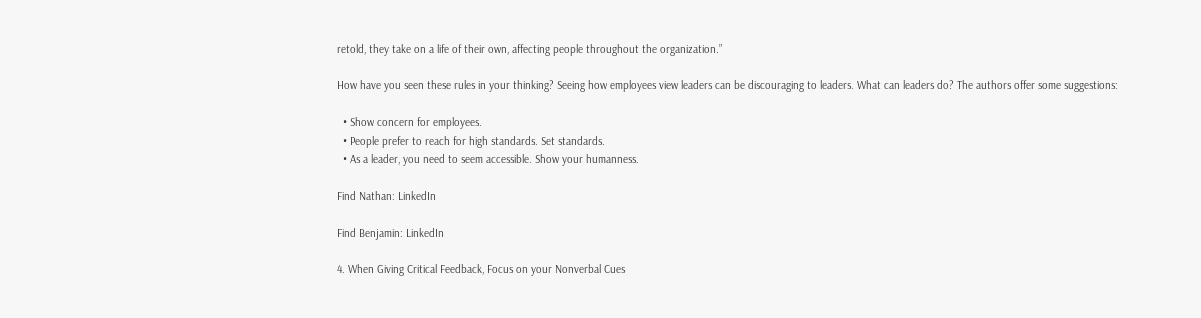retold, they take on a life of their own, affecting people throughout the organization.”

How have you seen these rules in your thinking? Seeing how employees view leaders can be discouraging to leaders. What can leaders do? The authors offer some suggestions:

  • Show concern for employees.
  • People prefer to reach for high standards. Set standards.
  • As a leader, you need to seem accessible. Show your humanness.

Find Nathan: LinkedIn

Find Benjamin: LinkedIn

4. When Giving Critical Feedback, Focus on your Nonverbal Cues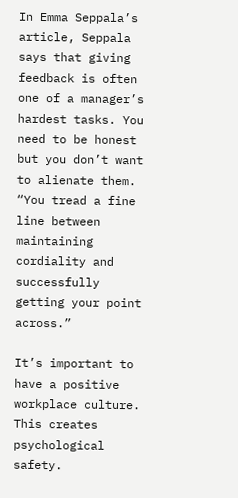In Emma Seppala’s article, Seppala says that giving feedback is often one of a manager’s hardest tasks. You need to be honest but you don’t want to alienate them. “You tread a fine line between maintaining cordiality and successfully getting your point across.”

It’s important to have a positive workplace culture. This creates psychological safety.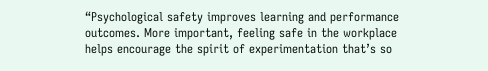“Psychological safety improves learning and performance outcomes. More important, feeling safe in the workplace helps encourage the spirit of experimentation that’s so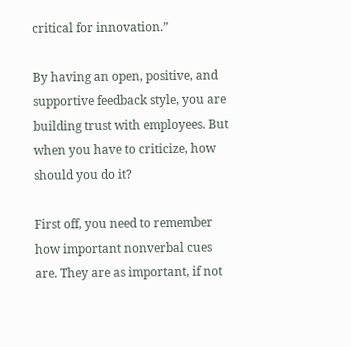critical for innovation.”

By having an open, positive, and supportive feedback style, you are building trust with employees. But when you have to criticize, how should you do it?

First off, you need to remember how important nonverbal cues are. They are as important, if not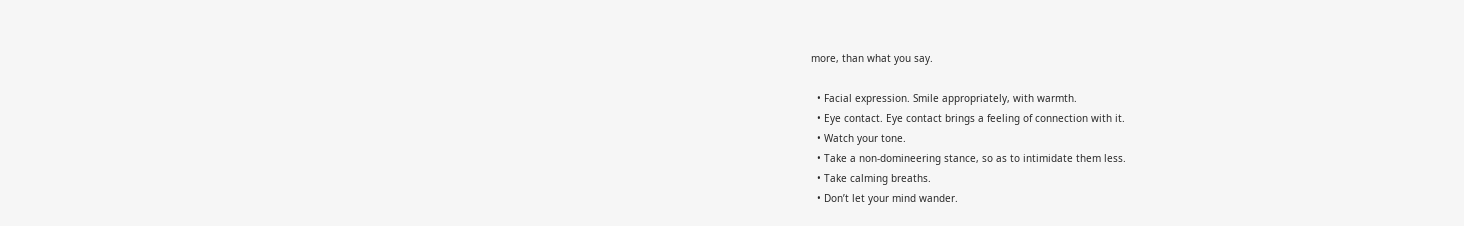more, than what you say.

  • Facial expression. Smile appropriately, with warmth.
  • Eye contact. Eye contact brings a feeling of connection with it.
  • Watch your tone.
  • Take a non-domineering stance, so as to intimidate them less.
  • Take calming breaths.
  • Don’t let your mind wander.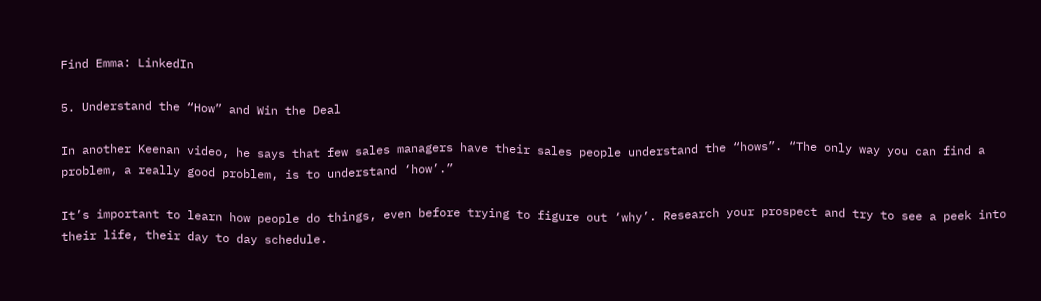Find Emma: LinkedIn

5. Understand the “How” and Win the Deal

In another Keenan video, he says that few sales managers have their sales people understand the “hows”. “The only way you can find a problem, a really good problem, is to understand ‘how’.”

It’s important to learn how people do things, even before trying to figure out ‘why’. Research your prospect and try to see a peek into their life, their day to day schedule.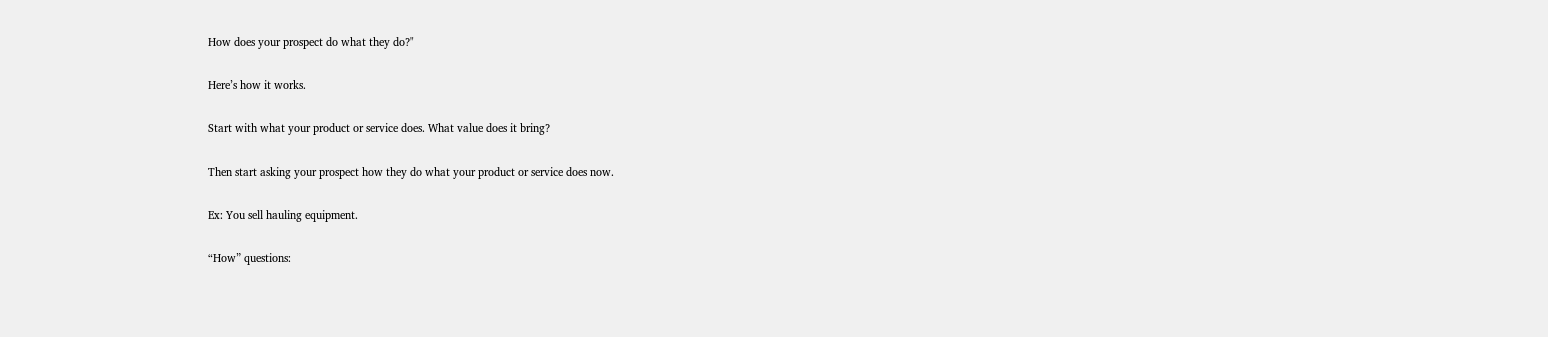How does your prospect do what they do?"

Here’s how it works.

Start with what your product or service does. What value does it bring?

Then start asking your prospect how they do what your product or service does now.

Ex: You sell hauling equipment.

“How” questions: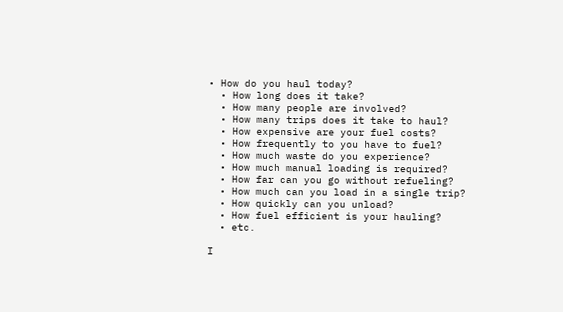• How do you haul today?
  • How long does it take?
  • How many people are involved?
  • How many trips does it take to haul?
  • How expensive are your fuel costs?
  • How frequently to you have to fuel?
  • How much waste do you experience?
  • How much manual loading is required?
  • How far can you go without refueling?
  • How much can you load in a single trip?
  • How quickly can you unload?
  • How fuel efficient is your hauling?
  • etc.

I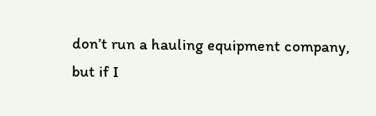don’t run a hauling equipment company, but if I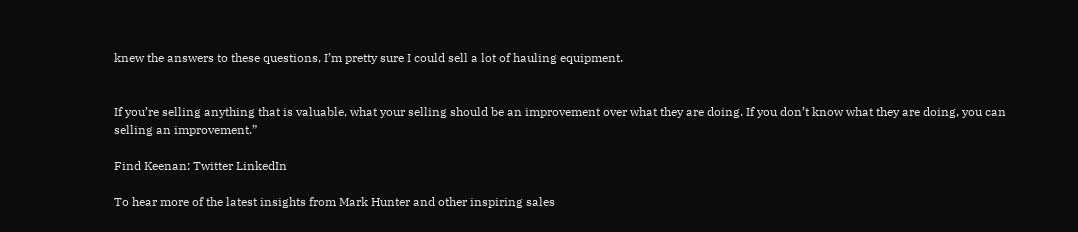knew the answers to these questions, I’m pretty sure I could sell a lot of hauling equipment.


If you’re selling anything that is valuable, what your selling should be an improvement over what they are doing. If you don’t know what they are doing, you can selling an improvement.”

Find Keenan: Twitter LinkedIn

To hear more of the latest insights from Mark Hunter and other inspiring sales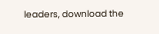leaders, download the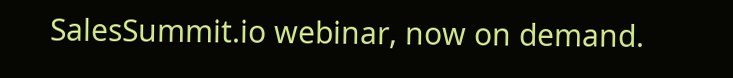SalesSummit.io webinar, now on demand.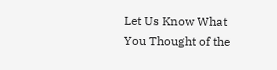Let Us Know What You Thought of the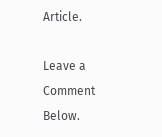Article.

Leave a Comment Below.